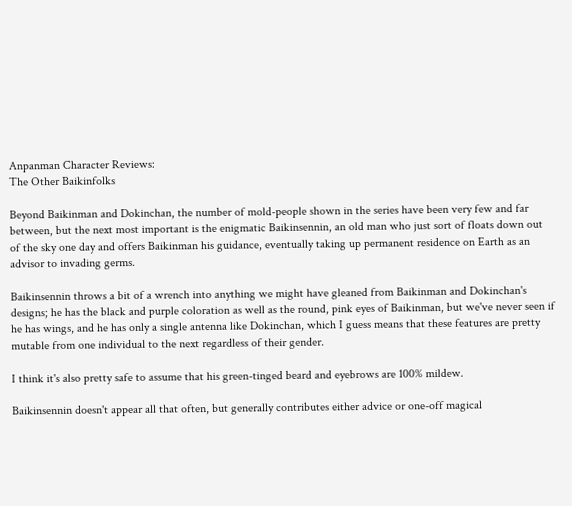Anpanman Character Reviews:
The Other Baikinfolks

Beyond Baikinman and Dokinchan, the number of mold-people shown in the series have been very few and far between, but the next most important is the enigmatic Baikinsennin, an old man who just sort of floats down out of the sky one day and offers Baikinman his guidance, eventually taking up permanent residence on Earth as an advisor to invading germs.

Baikinsennin throws a bit of a wrench into anything we might have gleaned from Baikinman and Dokinchan's designs; he has the black and purple coloration as well as the round, pink eyes of Baikinman, but we've never seen if he has wings, and he has only a single antenna like Dokinchan, which I guess means that these features are pretty mutable from one individual to the next regardless of their gender.

I think it's also pretty safe to assume that his green-tinged beard and eyebrows are 100% mildew.

Baikinsennin doesn't appear all that often, but generally contributes either advice or one-off magical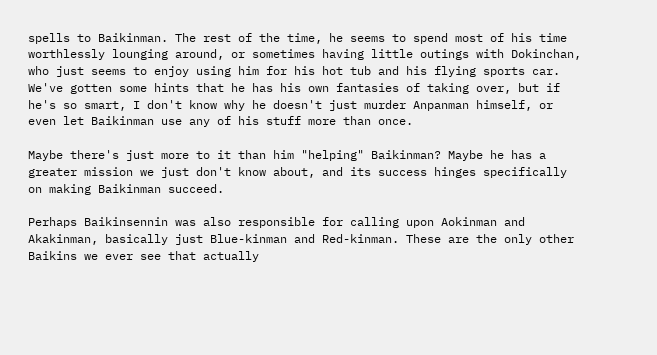spells to Baikinman. The rest of the time, he seems to spend most of his time worthlessly lounging around, or sometimes having little outings with Dokinchan, who just seems to enjoy using him for his hot tub and his flying sports car. We've gotten some hints that he has his own fantasies of taking over, but if he's so smart, I don't know why he doesn't just murder Anpanman himself, or even let Baikinman use any of his stuff more than once.

Maybe there's just more to it than him "helping" Baikinman? Maybe he has a greater mission we just don't know about, and its success hinges specifically on making Baikinman succeed.

Perhaps Baikinsennin was also responsible for calling upon Aokinman and Akakinman, basically just Blue-kinman and Red-kinman. These are the only other Baikins we ever see that actually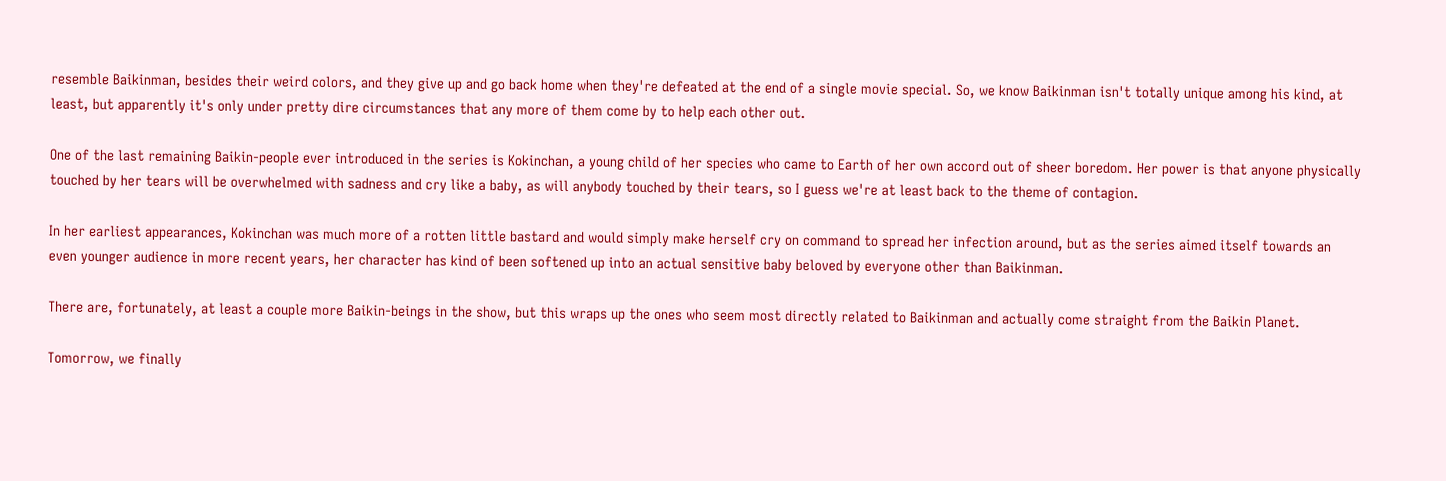resemble Baikinman, besides their weird colors, and they give up and go back home when they're defeated at the end of a single movie special. So, we know Baikinman isn't totally unique among his kind, at least, but apparently it's only under pretty dire circumstances that any more of them come by to help each other out.

One of the last remaining Baikin-people ever introduced in the series is Kokinchan, a young child of her species who came to Earth of her own accord out of sheer boredom. Her power is that anyone physically touched by her tears will be overwhelmed with sadness and cry like a baby, as will anybody touched by their tears, so I guess we're at least back to the theme of contagion.

In her earliest appearances, Kokinchan was much more of a rotten little bastard and would simply make herself cry on command to spread her infection around, but as the series aimed itself towards an even younger audience in more recent years, her character has kind of been softened up into an actual sensitive baby beloved by everyone other than Baikinman.

There are, fortunately, at least a couple more Baikin-beings in the show, but this wraps up the ones who seem most directly related to Baikinman and actually come straight from the Baikin Planet.

Tomorrow, we finally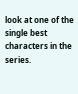look at one of the single best characters in the series.